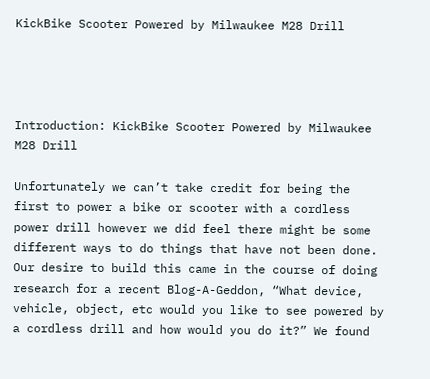KickBike Scooter Powered by Milwaukee M28 Drill




Introduction: KickBike Scooter Powered by Milwaukee M28 Drill

Unfortunately we can’t take credit for being the first to power a bike or scooter with a cordless power drill however we did feel there might be some different ways to do things that have not been done. Our desire to build this came in the course of doing research for a recent Blog-A-Geddon, “What device, vehicle, object, etc would you like to see powered by a cordless drill and how would you do it?” We found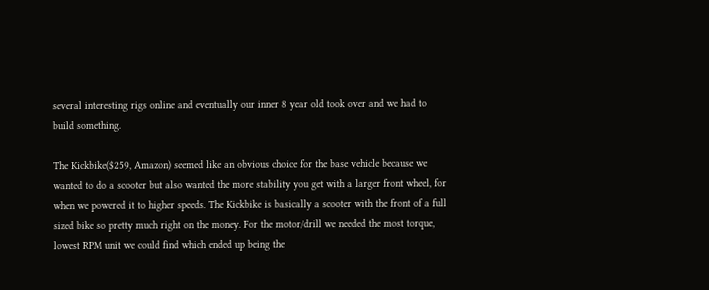several interesting rigs online and eventually our inner 8 year old took over and we had to build something.

The Kickbike($259, Amazon) seemed like an obvious choice for the base vehicle because we wanted to do a scooter but also wanted the more stability you get with a larger front wheel, for when we powered it to higher speeds. The Kickbike is basically a scooter with the front of a full sized bike so pretty much right on the money. For the motor/drill we needed the most torque, lowest RPM unit we could find which ended up being the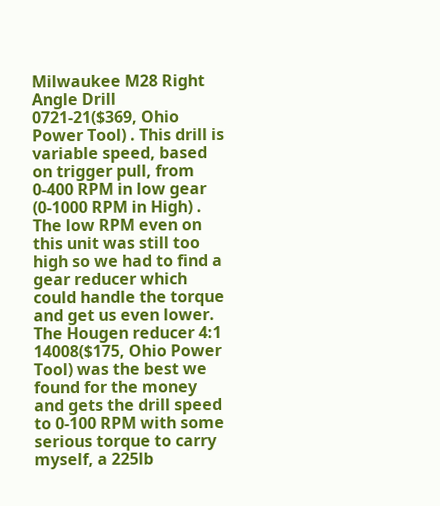Milwaukee M28 Right Angle Drill 0721-21($369, Ohio Power Tool) . This drill is variable speed, based on trigger pull, from 0-400 RPM in low gear (0-1000 RPM in High) . The low RPM even on this unit was still too high so we had to find a gear reducer which could handle the torque and get us even lower. The Hougen reducer 4:1 14008($175, Ohio Power Tool) was the best we found for the money and gets the drill speed to 0-100 RPM with some serious torque to carry myself, a 225lb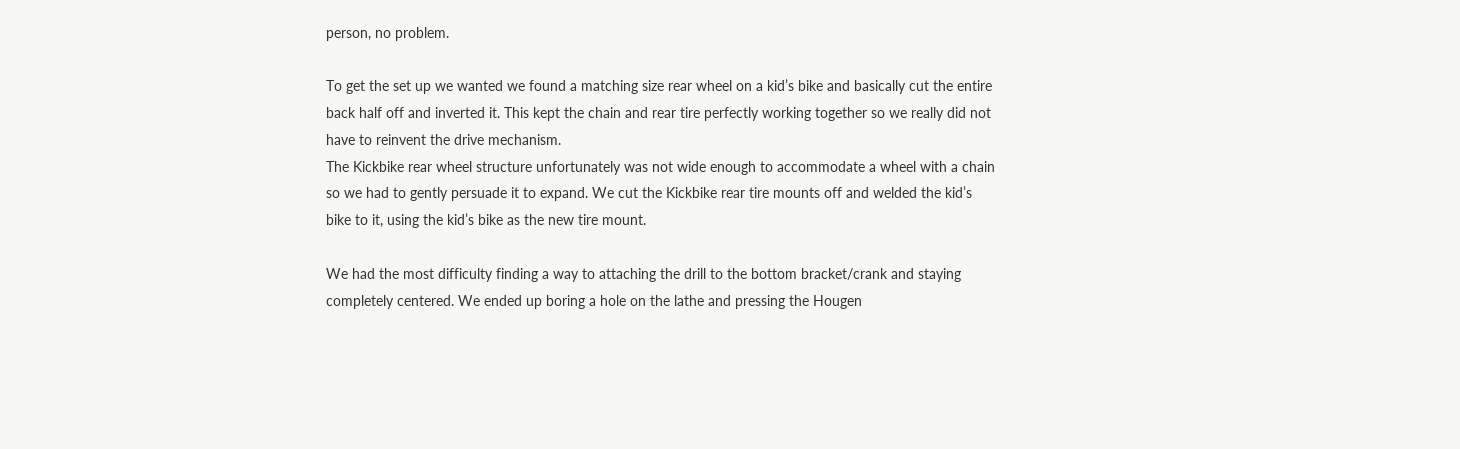person, no problem.

To get the set up we wanted we found a matching size rear wheel on a kid’s bike and basically cut the entire back half off and inverted it. This kept the chain and rear tire perfectly working together so we really did not have to reinvent the drive mechanism.
The Kickbike rear wheel structure unfortunately was not wide enough to accommodate a wheel with a chain so we had to gently persuade it to expand. We cut the Kickbike rear tire mounts off and welded the kid’s bike to it, using the kid’s bike as the new tire mount.

We had the most difficulty finding a way to attaching the drill to the bottom bracket/crank and staying completely centered. We ended up boring a hole on the lathe and pressing the Hougen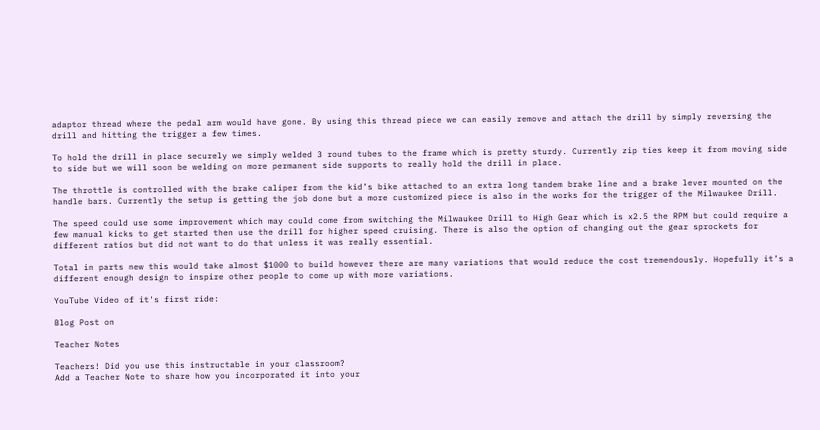adaptor thread where the pedal arm would have gone. By using this thread piece we can easily remove and attach the drill by simply reversing the drill and hitting the trigger a few times.

To hold the drill in place securely we simply welded 3 round tubes to the frame which is pretty sturdy. Currently zip ties keep it from moving side to side but we will soon be welding on more permanent side supports to really hold the drill in place.

The throttle is controlled with the brake caliper from the kid’s bike attached to an extra long tandem brake line and a brake lever mounted on the handle bars. Currently the setup is getting the job done but a more customized piece is also in the works for the trigger of the Milwaukee Drill.

The speed could use some improvement which may could come from switching the Milwaukee Drill to High Gear which is x2.5 the RPM but could require a few manual kicks to get started then use the drill for higher speed cruising. There is also the option of changing out the gear sprockets for different ratios but did not want to do that unless it was really essential.

Total in parts new this would take almost $1000 to build however there are many variations that would reduce the cost tremendously. Hopefully it’s a different enough design to inspire other people to come up with more variations.

YouTube Video of it's first ride:

Blog Post on

Teacher Notes

Teachers! Did you use this instructable in your classroom?
Add a Teacher Note to share how you incorporated it into your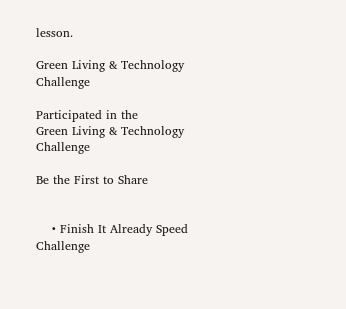lesson.

Green Living & Technology Challenge

Participated in the
Green Living & Technology Challenge

Be the First to Share


    • Finish It Already Speed Challenge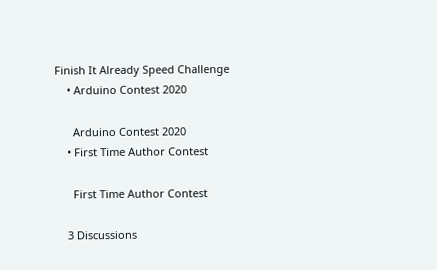Finish It Already Speed Challenge
    • Arduino Contest 2020

      Arduino Contest 2020
    • First Time Author Contest

      First Time Author Contest

    3 Discussions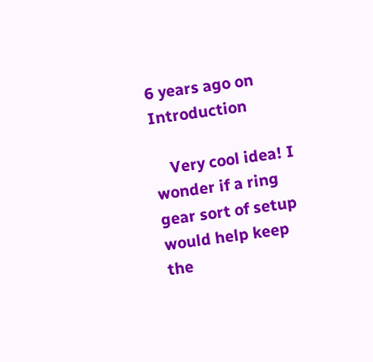6 years ago on Introduction

    Very cool idea! I wonder if a ring gear sort of setup would help keep the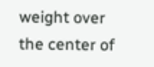weight over the center of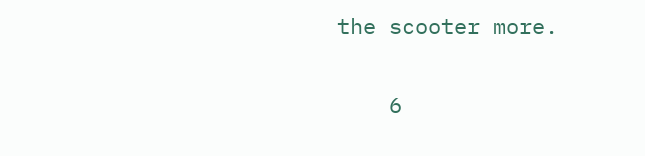the scooter more.


    6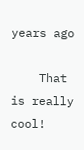years ago

    That is really cool!